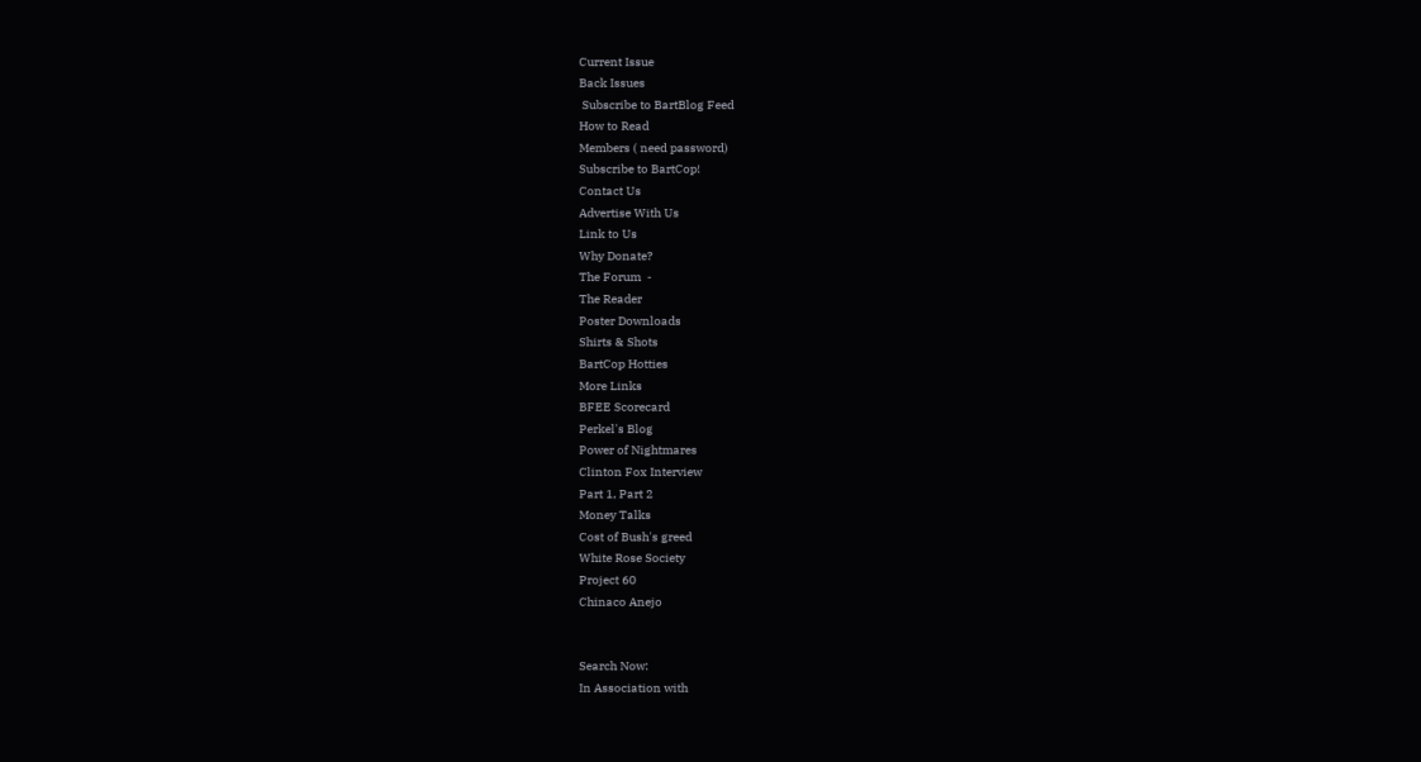Current Issue
Back Issues
 Subscribe to BartBlog Feed
How to Read
Members ( need password)
Subscribe to BartCop!
Contact Us
Advertise With Us
Link to Us
Why Donate?
The Forum  -
The Reader
Poster Downloads
Shirts & Shots
BartCop Hotties
More Links
BFEE Scorecard
Perkel's Blog
Power of Nightmares
Clinton Fox Interview
Part 1, Part 2
Money Talks
Cost of Bush's greed
White Rose Society
Project 60
Chinaco Anejo


Search Now:
In Association with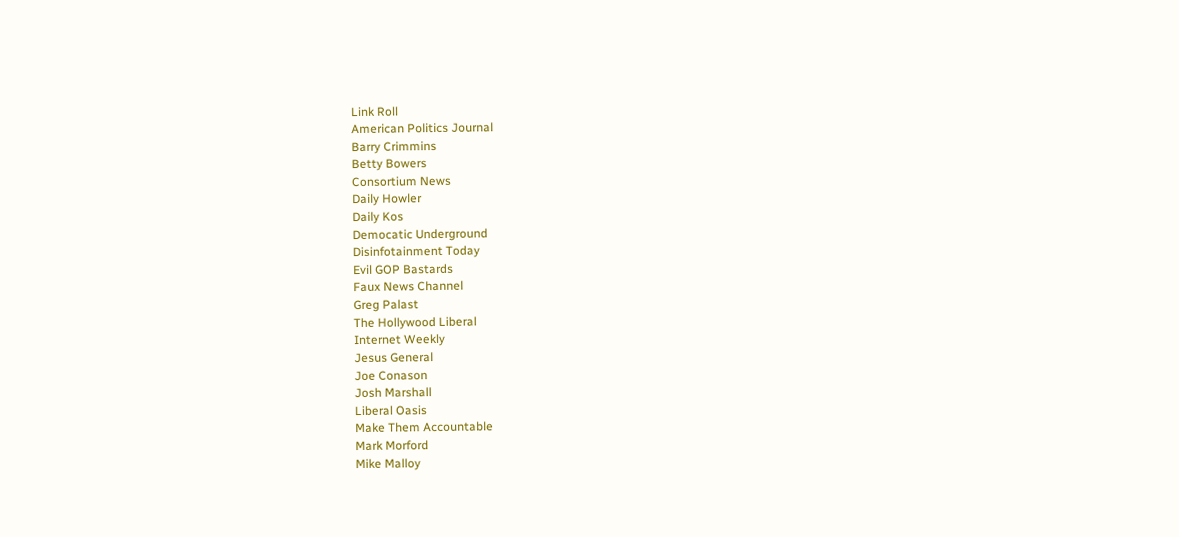Link Roll
American Politics Journal
Barry Crimmins
Betty Bowers
Consortium News
Daily Howler
Daily Kos
Democatic Underground
Disinfotainment Today
Evil GOP Bastards
Faux News Channel
Greg Palast
The Hollywood Liberal
Internet Weekly
Jesus General
Joe Conason
Josh Marshall
Liberal Oasis
Make Them Accountable
Mark Morford
Mike Malloy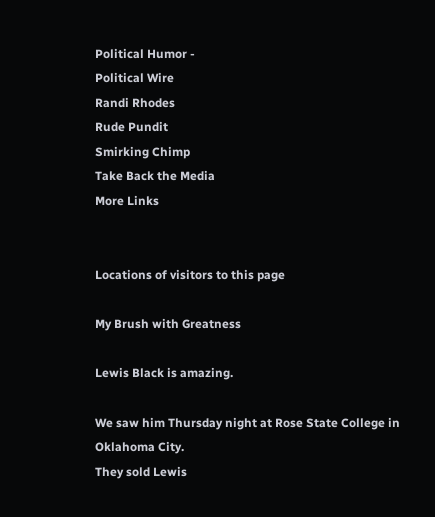Political Humor -
Political Wire
Randi Rhodes
Rude Pundit
Smirking Chimp
Take Back the Media
More Links


Locations of visitors to this page

My Brush with Greatness

Lewis Black is amazing.

We saw him Thursday night at Rose State College in Oklahoma City.
They sold Lewis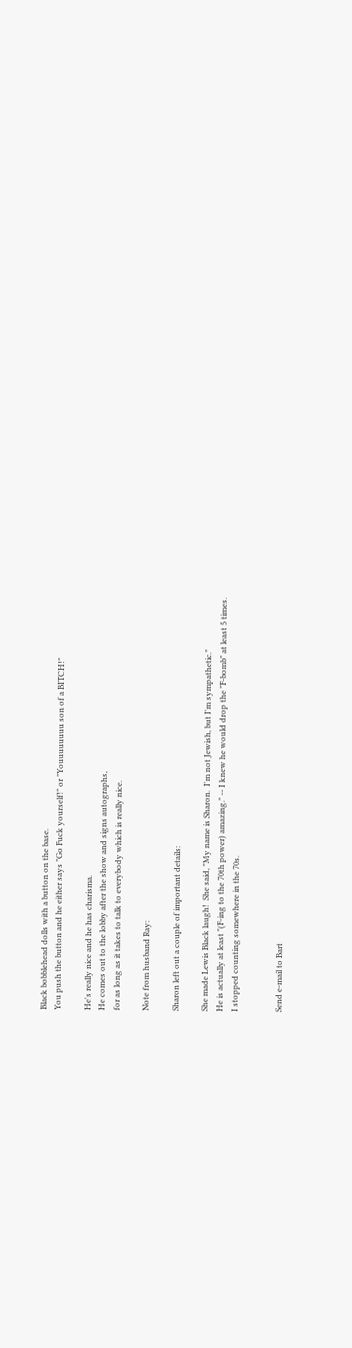Black bobblehead dolls with a button on the base.
You push the button and he either says "Go Fuck yourself!" or "Youuuuuuuu son of a BITCH!"

He's really nice and he has charisma.
He comes out to the lobby after the show and signs autographs,
for as long as it takes to talk to everybody which is really nice.

Note from husband Ray:

Sharon left out a couple of important details:

She made Lewis Black laugh!  She said, "My name is Sharon.  I'm not Jewish, but I'm sympathetic."
He is actually at least "(F-ing to the 70th power) amazing." -- I knew he would drop the "F-bomb" at least 5 times.
I stopped counting somewhere in the 70s.


Send e-mail to Bart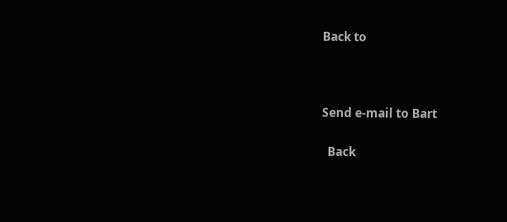Back to



Send e-mail to Bart

  Back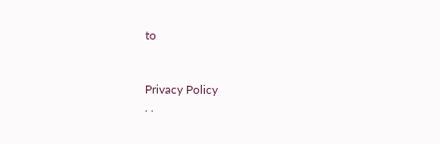to


Privacy Policy
. .